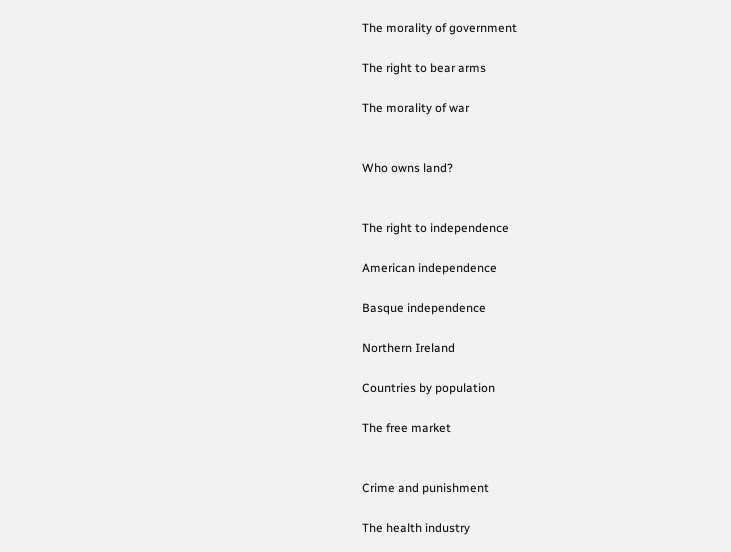The morality of government

The right to bear arms

The morality of war


Who owns land?


The right to independence

American independence

Basque independence

Northern Ireland

Countries by population

The free market


Crime and punishment

The health industry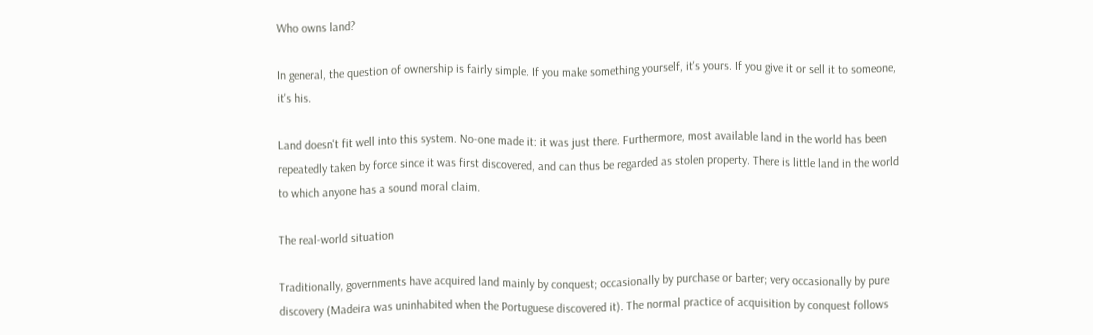Who owns land?

In general, the question of ownership is fairly simple. If you make something yourself, it's yours. If you give it or sell it to someone, it's his.

Land doesn't fit well into this system. No-one made it: it was just there. Furthermore, most available land in the world has been repeatedly taken by force since it was first discovered, and can thus be regarded as stolen property. There is little land in the world to which anyone has a sound moral claim.

The real-world situation

Traditionally, governments have acquired land mainly by conquest; occasionally by purchase or barter; very occasionally by pure discovery (Madeira was uninhabited when the Portuguese discovered it). The normal practice of acquisition by conquest follows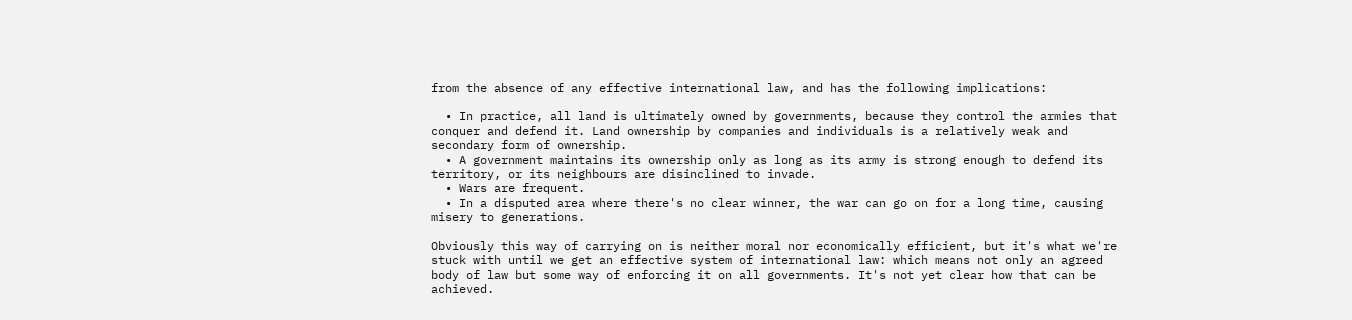from the absence of any effective international law, and has the following implications:

  • In practice, all land is ultimately owned by governments, because they control the armies that conquer and defend it. Land ownership by companies and individuals is a relatively weak and secondary form of ownership.
  • A government maintains its ownership only as long as its army is strong enough to defend its territory, or its neighbours are disinclined to invade.
  • Wars are frequent.
  • In a disputed area where there's no clear winner, the war can go on for a long time, causing misery to generations.

Obviously this way of carrying on is neither moral nor economically efficient, but it's what we're stuck with until we get an effective system of international law: which means not only an agreed body of law but some way of enforcing it on all governments. It's not yet clear how that can be achieved.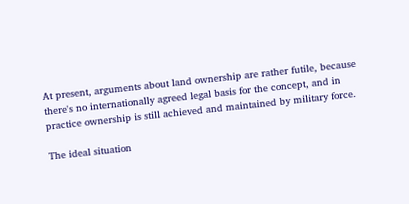At present, arguments about land ownership are rather futile, because there's no internationally agreed legal basis for the concept, and in practice ownership is still achieved and maintained by military force.

The ideal situation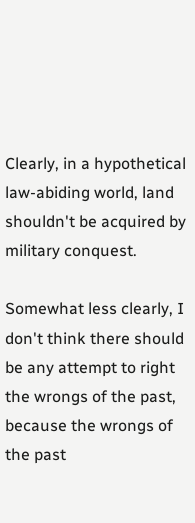Clearly, in a hypothetical law-abiding world, land shouldn't be acquired by military conquest.

Somewhat less clearly, I don't think there should be any attempt to right the wrongs of the past, because the wrongs of the past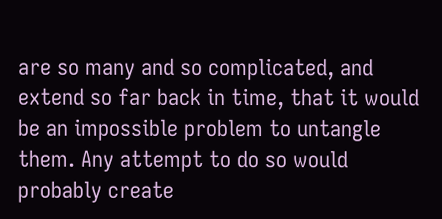are so many and so complicated, and extend so far back in time, that it would be an impossible problem to untangle them. Any attempt to do so would probably create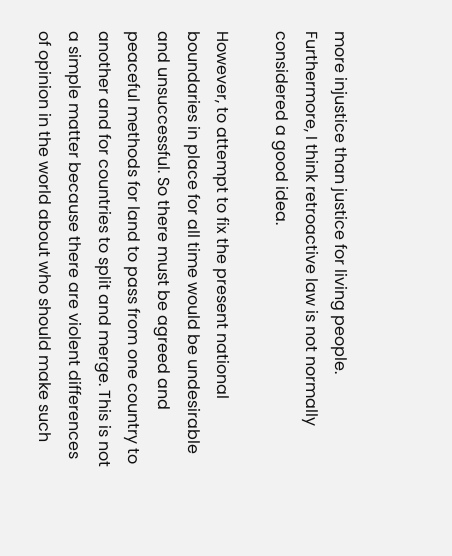more injustice than justice for living people. Furthermore, I think retroactive law is not normally considered a good idea.

However, to attempt to fix the present national boundaries in place for all time would be undesirable and unsuccessful. So there must be agreed and peaceful methods for land to pass from one country to another and for countries to split and merge. This is not a simple matter because there are violent differences of opinion in the world about who should make such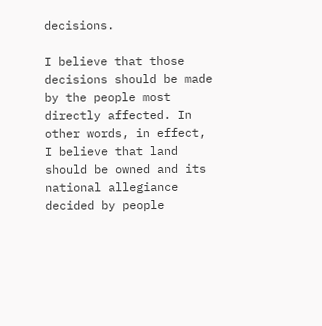decisions.

I believe that those decisions should be made by the people most directly affected. In other words, in effect, I believe that land should be owned and its national allegiance decided by people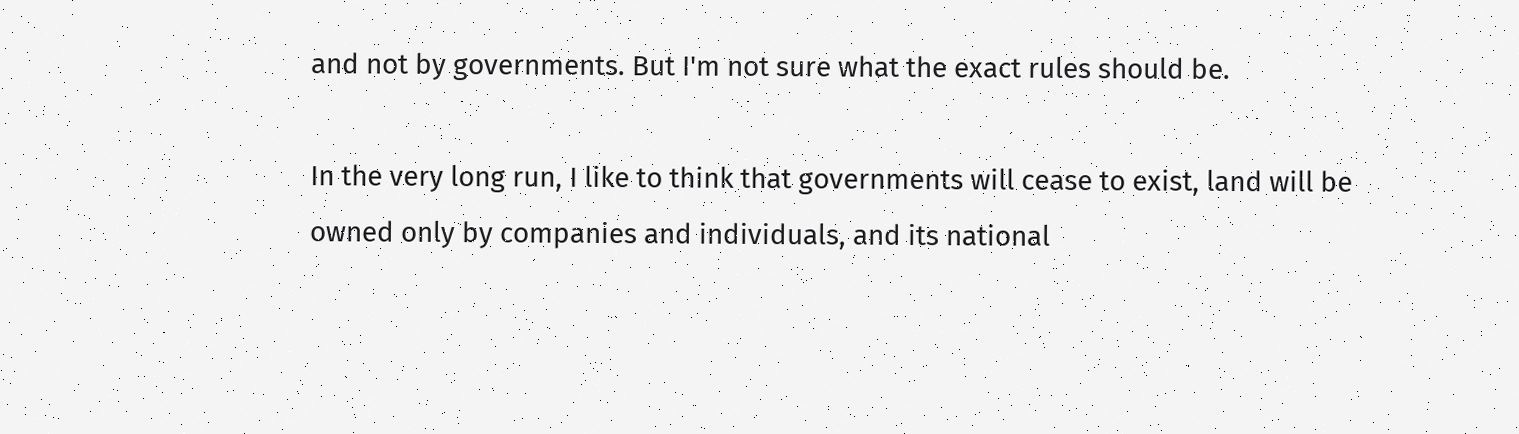and not by governments. But I'm not sure what the exact rules should be.

In the very long run, I like to think that governments will cease to exist, land will be owned only by companies and individuals, and its national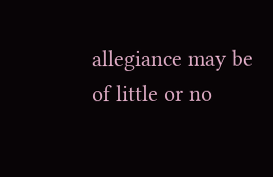allegiance may be of little or no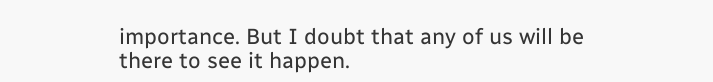importance. But I doubt that any of us will be there to see it happen.